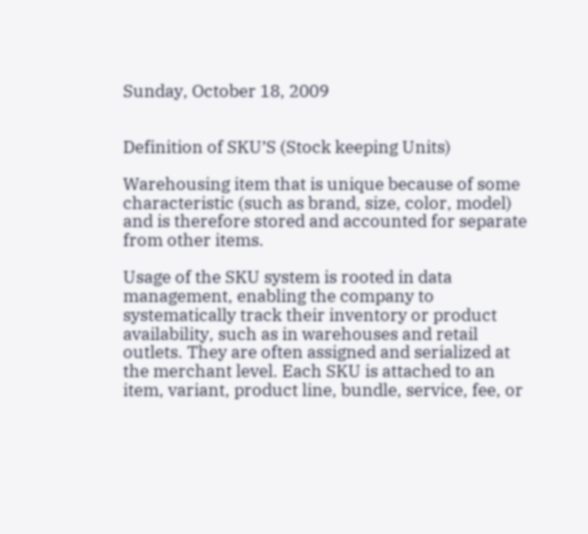Sunday, October 18, 2009


Definition of SKU’S (Stock keeping Units)

Warehousing item that is unique because of some characteristic (such as brand, size, color, model) and is therefore stored and accounted for separate from other items.

Usage of the SKU system is rooted in data management, enabling the company to systematically track their inventory or product availability, such as in warehouses and retail outlets. They are often assigned and serialized at the merchant level. Each SKU is attached to an item, variant, product line, bundle, service, fee, or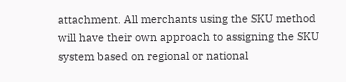attachment. All merchants using the SKU method will have their own approach to assigning the SKU system based on regional or national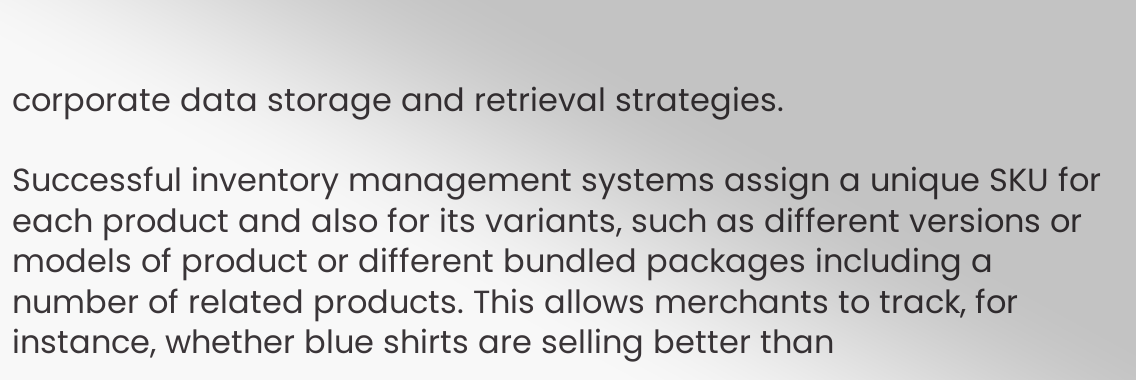corporate data storage and retrieval strategies.

Successful inventory management systems assign a unique SKU for each product and also for its variants, such as different versions or models of product or different bundled packages including a number of related products. This allows merchants to track, for instance, whether blue shirts are selling better than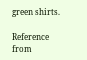green shirts.

Reference from